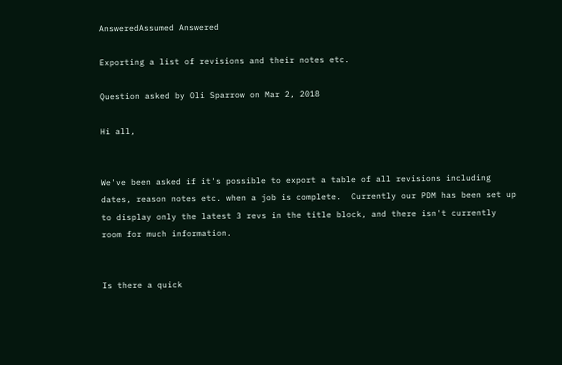AnsweredAssumed Answered

Exporting a list of revisions and their notes etc.

Question asked by Oli Sparrow on Mar 2, 2018

Hi all,


We've been asked if it's possible to export a table of all revisions including dates, reason notes etc. when a job is complete.  Currently our PDM has been set up to display only the latest 3 revs in the title block, and there isn't currently room for much information.


Is there a quick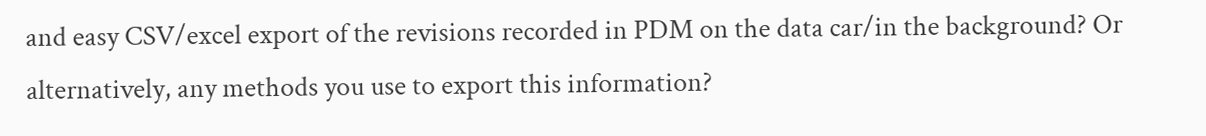and easy CSV/excel export of the revisions recorded in PDM on the data car/in the background? Or alternatively, any methods you use to export this information?